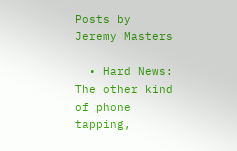Posts by Jeremy Masters

  • Hard News: The other kind of phone tapping,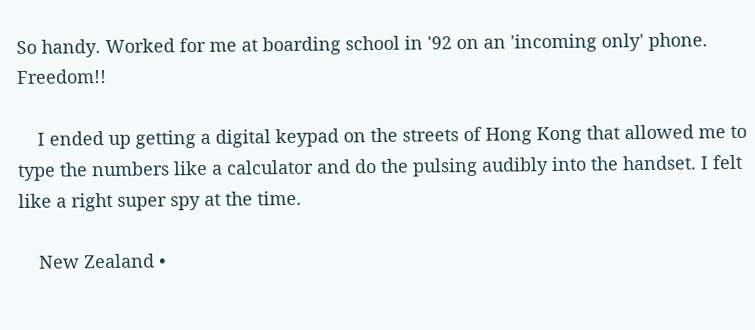So handy. Worked for me at boarding school in '92 on an 'incoming only' phone. Freedom!!

    I ended up getting a digital keypad on the streets of Hong Kong that allowed me to type the numbers like a calculator and do the pulsing audibly into the handset. I felt like a right super spy at the time.

    New Zealand •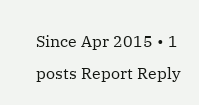Since Apr 2015 • 1 posts Report Reply